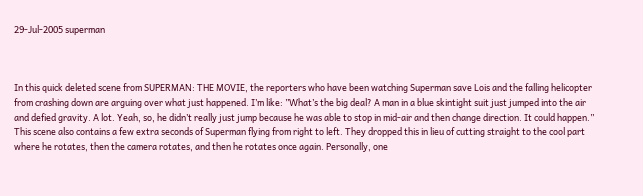29-Jul-2005 superman



In this quick deleted scene from SUPERMAN: THE MOVIE, the reporters who have been watching Superman save Lois and the falling helicopter from crashing down are arguing over what just happened. I’m like: ”What’s the big deal? A man in a blue skintight suit just jumped into the air and defied gravity. A lot. Yeah, so, he didn’t really just jump because he was able to stop in mid-air and then change direction. It could happen.” This scene also contains a few extra seconds of Superman flying from right to left. They dropped this in lieu of cutting straight to the cool part where he rotates, then the camera rotates, and then he rotates once again. Personally, one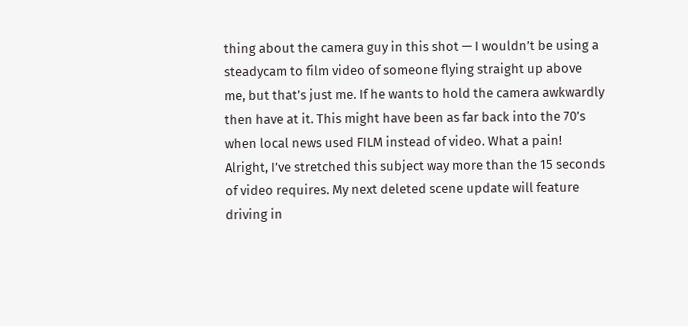thing about the camera guy in this shot — I wouldn’t be using a steadycam to film video of someone flying straight up above me, but that’s just me. If he wants to hold the camera awkwardly then have at it. This might have been as far back into the 70’s when local news used FILM instead of video. What a pain! Alright, I’ve stretched this subject way more than the 15 seconds of video requires. My next deleted scene update will feature driving in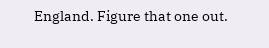England. Figure that one out.